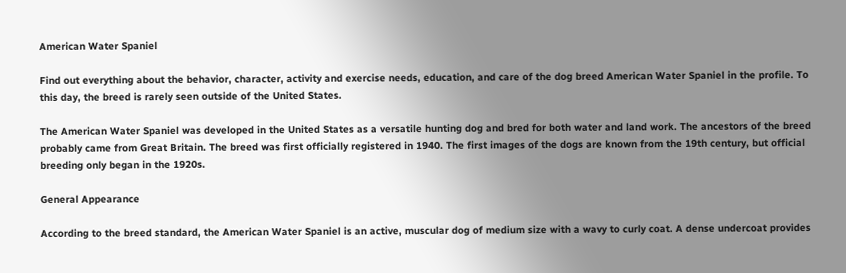American Water Spaniel

Find out everything about the behavior, character, activity and exercise needs, education, and care of the dog breed American Water Spaniel in the profile. To this day, the breed is rarely seen outside of the United States.

The American Water Spaniel was developed in the United States as a versatile hunting dog and bred for both water and land work. The ancestors of the breed probably came from Great Britain. The breed was first officially registered in 1940. The first images of the dogs are known from the 19th century, but official breeding only began in the 1920s.

General Appearance

According to the breed standard, the American Water Spaniel is an active, muscular dog of medium size with a wavy to curly coat. A dense undercoat provides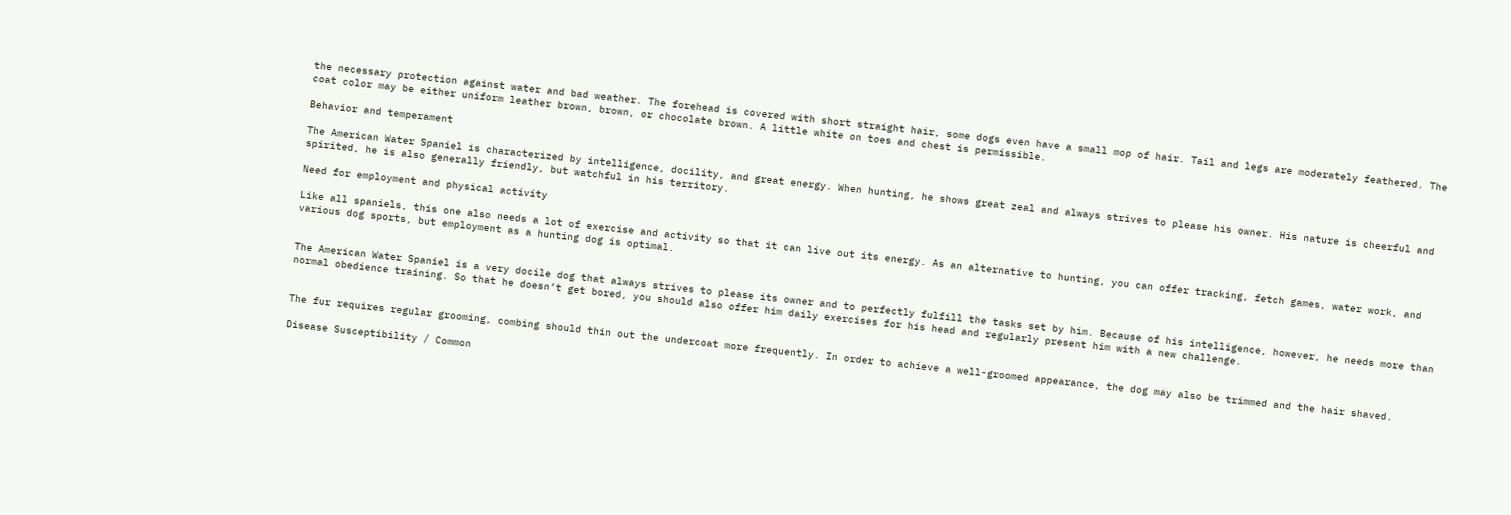the necessary protection against water and bad weather. The forehead is covered with short straight hair, some dogs even have a small mop of hair. Tail and legs are moderately feathered. The coat color may be either uniform leather brown, brown, or chocolate brown. A little white on toes and chest is permissible.

Behavior and temperament

The American Water Spaniel is characterized by intelligence, docility, and great energy. When hunting, he shows great zeal and always strives to please his owner. His nature is cheerful and spirited, he is also generally friendly, but watchful in his territory.

Need for employment and physical activity

Like all spaniels, this one also needs a lot of exercise and activity so that it can live out its energy. As an alternative to hunting, you can offer tracking, fetch games, water work, and various dog sports, but employment as a hunting dog is optimal.


The American Water Spaniel is a very docile dog that always strives to please its owner and to perfectly fulfill the tasks set by him. Because of his intelligence, however, he needs more than normal obedience training. So that he doesn’t get bored, you should also offer him daily exercises for his head and regularly present him with a new challenge.


The fur requires regular grooming, combing should thin out the undercoat more frequently. In order to achieve a well-groomed appearance, the dog may also be trimmed and the hair shaved.

Disease Susceptibility / Common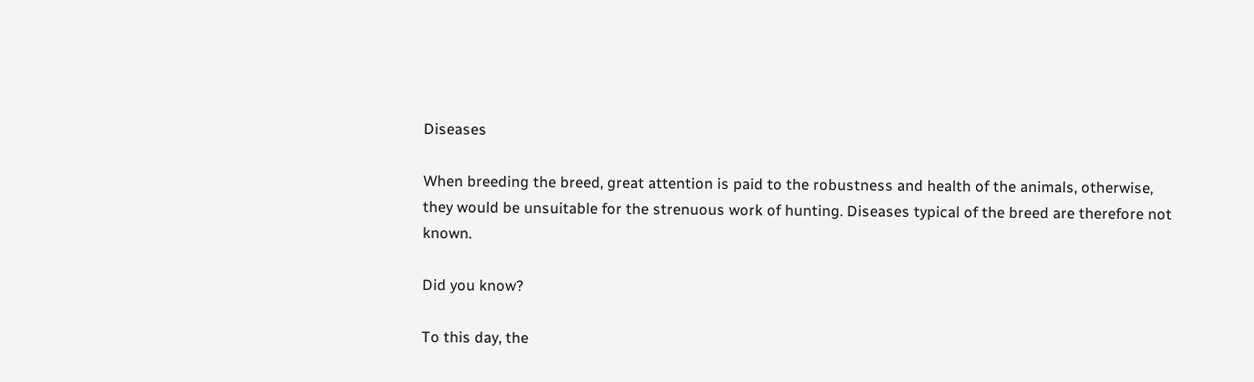Diseases

When breeding the breed, great attention is paid to the robustness and health of the animals, otherwise, they would be unsuitable for the strenuous work of hunting. Diseases typical of the breed are therefore not known.

Did you know?

To this day, the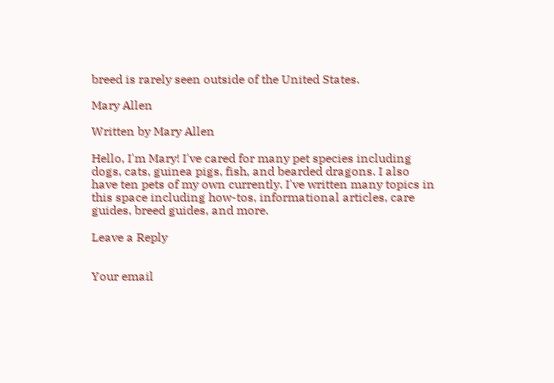breed is rarely seen outside of the United States.

Mary Allen

Written by Mary Allen

Hello, I'm Mary! I've cared for many pet species including dogs, cats, guinea pigs, fish, and bearded dragons. I also have ten pets of my own currently. I've written many topics in this space including how-tos, informational articles, care guides, breed guides, and more.

Leave a Reply


Your email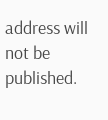address will not be published.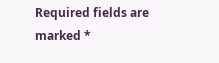Required fields are marked *